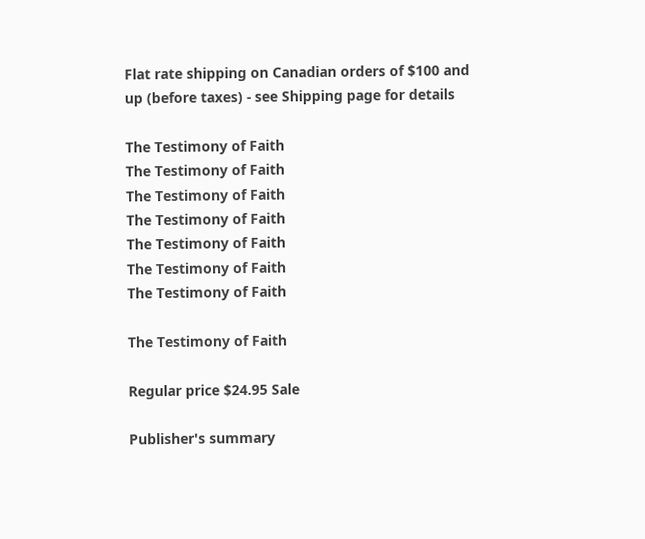Flat rate shipping on Canadian orders of $100 and up (before taxes) - see Shipping page for details

The Testimony of Faith
The Testimony of Faith
The Testimony of Faith
The Testimony of Faith
The Testimony of Faith
The Testimony of Faith
The Testimony of Faith

The Testimony of Faith

Regular price $24.95 Sale

Publisher's summary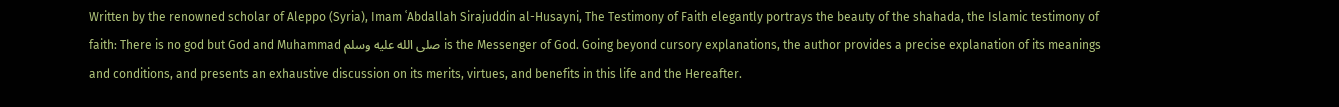Written by the renowned scholar of Aleppo (Syria), Imam ʿAbdallah Sirajuddin al-Husayni, The Testimony of Faith elegantly portrays the beauty of the shahada, the Islamic testimony of faith: There is no god but God and Muhammad صلى الله عليه وسلم is the Messenger of God. Going beyond cursory explanations, the author provides a precise explanation of its meanings and conditions, and presents an exhaustive discussion on its merits, virtues, and benefits in this life and the Hereafter.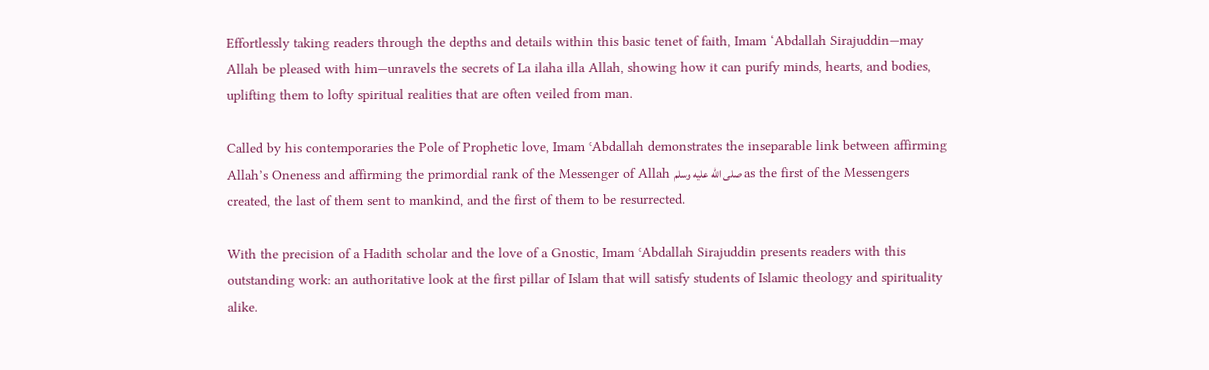Effortlessly taking readers through the depths and details within this basic tenet of faith, Imam ‘Abdallah Sirajuddin—may Allah be pleased with him—unravels the secrets of La ilaha illa Allah, showing how it can purify minds, hearts, and bodies, uplifting them to lofty spiritual realities that are often veiled from man.

Called by his contemporaries the Pole of Prophetic love, Imam ʿAbdallah demonstrates the inseparable link between affirming Allah’s Oneness and affirming the primordial rank of the Messenger of Allah صلى الله عليه وسلم as the first of the Messengers created, the last of them sent to mankind, and the first of them to be resurrected.

With the precision of a Hadith scholar and the love of a Gnostic, Imam ʿAbdallah Sirajuddin presents readers with this outstanding work: an authoritative look at the first pillar of Islam that will satisfy students of Islamic theology and spirituality alike.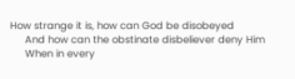How strange it is, how can God be disobeyed
     And how can the obstinate disbeliever deny Him
     When in every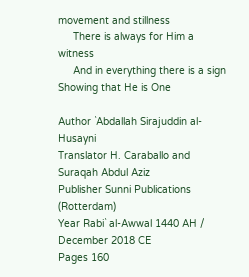movement and stillness
     There is always for Him a witness
     And in everything there is a sign Showing that He is One

Author `Abdallah Sirajuddin al-Husayni
Translator H. Caraballo and Suraqah Abdul Aziz
Publisher Sunni Publications (Rotterdam)
Year Rabi` al-Awwal 1440 AH / December 2018 CE
Pages 160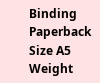Binding Paperback
Size A5
Weight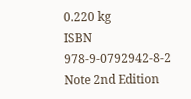0.220 kg
ISBN 978-9-0792942-8-2
Note 2nd Edition